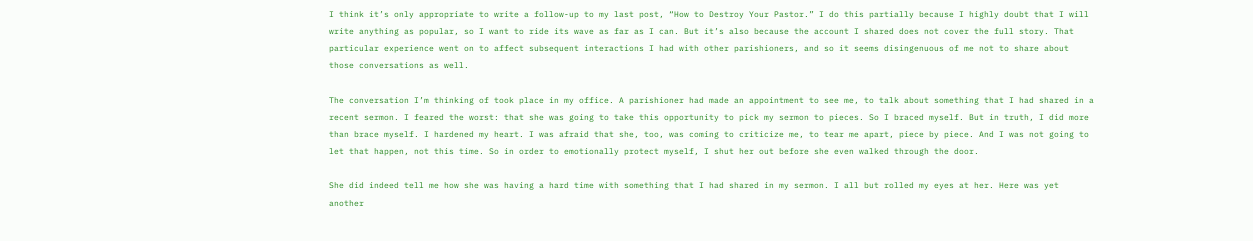I think it’s only appropriate to write a follow-up to my last post, “How to Destroy Your Pastor.” I do this partially because I highly doubt that I will write anything as popular, so I want to ride its wave as far as I can. But it’s also because the account I shared does not cover the full story. That particular experience went on to affect subsequent interactions I had with other parishioners, and so it seems disingenuous of me not to share about those conversations as well.

The conversation I’m thinking of took place in my office. A parishioner had made an appointment to see me, to talk about something that I had shared in a recent sermon. I feared the worst: that she was going to take this opportunity to pick my sermon to pieces. So I braced myself. But in truth, I did more than brace myself. I hardened my heart. I was afraid that she, too, was coming to criticize me, to tear me apart, piece by piece. And I was not going to let that happen, not this time. So in order to emotionally protect myself, I shut her out before she even walked through the door.

She did indeed tell me how she was having a hard time with something that I had shared in my sermon. I all but rolled my eyes at her. Here was yet another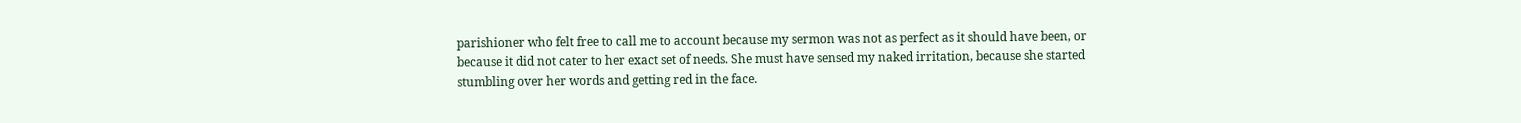parishioner who felt free to call me to account because my sermon was not as perfect as it should have been, or because it did not cater to her exact set of needs. She must have sensed my naked irritation, because she started stumbling over her words and getting red in the face.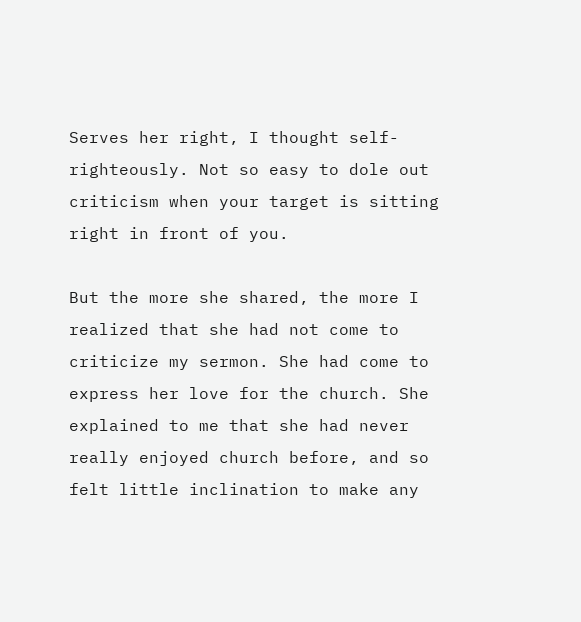Serves her right, I thought self-righteously. Not so easy to dole out criticism when your target is sitting right in front of you.

But the more she shared, the more I realized that she had not come to criticize my sermon. She had come to express her love for the church. She explained to me that she had never really enjoyed church before, and so felt little inclination to make any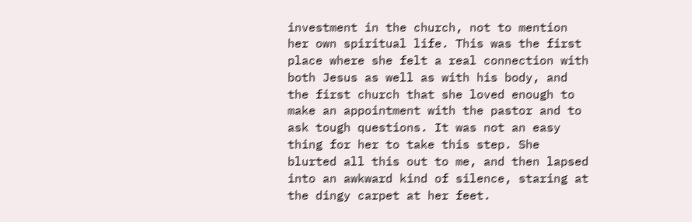investment in the church, not to mention her own spiritual life. This was the first place where she felt a real connection with both Jesus as well as with his body, and the first church that she loved enough to make an appointment with the pastor and to ask tough questions. It was not an easy thing for her to take this step. She blurted all this out to me, and then lapsed into an awkward kind of silence, staring at the dingy carpet at her feet.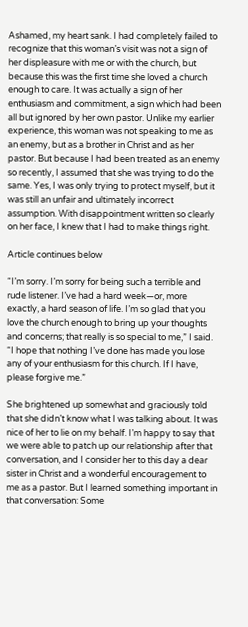Ashamed, my heart sank. I had completely failed to recognize that this woman’s visit was not a sign of her displeasure with me or with the church, but because this was the first time she loved a church enough to care. It was actually a sign of her enthusiasm and commitment, a sign which had been all but ignored by her own pastor. Unlike my earlier experience, this woman was not speaking to me as an enemy, but as a brother in Christ and as her pastor. But because I had been treated as an enemy so recently, I assumed that she was trying to do the same. Yes, I was only trying to protect myself, but it was still an unfair and ultimately incorrect assumption. With disappointment written so clearly on her face, I knew that I had to make things right.

Article continues below

“I’m sorry. I’m sorry for being such a terrible and rude listener. I’ve had a hard week—or, more exactly, a hard season of life. I’m so glad that you love the church enough to bring up your thoughts and concerns; that really is so special to me,” I said. “I hope that nothing I’ve done has made you lose any of your enthusiasm for this church. If I have, please forgive me.”

She brightened up somewhat and graciously told that she didn’t know what I was talking about. It was nice of her to lie on my behalf. I’m happy to say that we were able to patch up our relationship after that conversation, and I consider her to this day a dear sister in Christ and a wonderful encouragement to me as a pastor. But I learned something important in that conversation: Some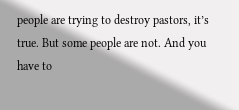people are trying to destroy pastors, it’s true. But some people are not. And you have to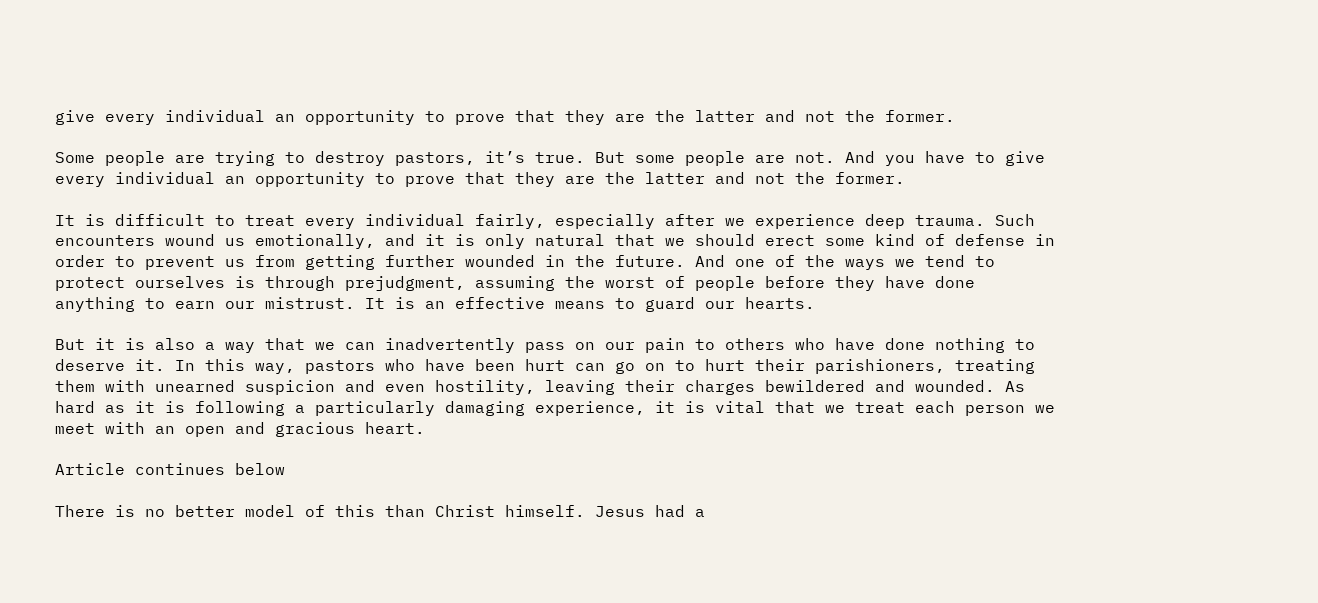give every individual an opportunity to prove that they are the latter and not the former.

Some people are trying to destroy pastors, it’s true. But some people are not. And you have to give every individual an opportunity to prove that they are the latter and not the former.

It is difficult to treat every individual fairly, especially after we experience deep trauma. Such encounters wound us emotionally, and it is only natural that we should erect some kind of defense in order to prevent us from getting further wounded in the future. And one of the ways we tend to protect ourselves is through prejudgment, assuming the worst of people before they have done anything to earn our mistrust. It is an effective means to guard our hearts.

But it is also a way that we can inadvertently pass on our pain to others who have done nothing to deserve it. In this way, pastors who have been hurt can go on to hurt their parishioners, treating them with unearned suspicion and even hostility, leaving their charges bewildered and wounded. As hard as it is following a particularly damaging experience, it is vital that we treat each person we meet with an open and gracious heart.

Article continues below

There is no better model of this than Christ himself. Jesus had a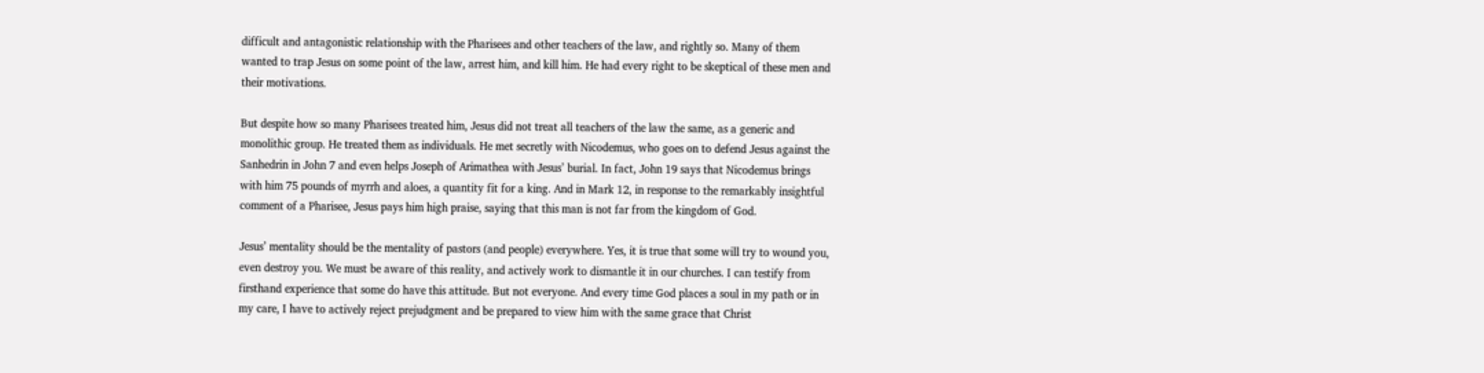difficult and antagonistic relationship with the Pharisees and other teachers of the law, and rightly so. Many of them wanted to trap Jesus on some point of the law, arrest him, and kill him. He had every right to be skeptical of these men and their motivations.

But despite how so many Pharisees treated him, Jesus did not treat all teachers of the law the same, as a generic and monolithic group. He treated them as individuals. He met secretly with Nicodemus, who goes on to defend Jesus against the Sanhedrin in John 7 and even helps Joseph of Arimathea with Jesus’ burial. In fact, John 19 says that Nicodemus brings with him 75 pounds of myrrh and aloes, a quantity fit for a king. And in Mark 12, in response to the remarkably insightful comment of a Pharisee, Jesus pays him high praise, saying that this man is not far from the kingdom of God.

Jesus’ mentality should be the mentality of pastors (and people) everywhere. Yes, it is true that some will try to wound you, even destroy you. We must be aware of this reality, and actively work to dismantle it in our churches. I can testify from firsthand experience that some do have this attitude. But not everyone. And every time God places a soul in my path or in my care, I have to actively reject prejudgment and be prepared to view him with the same grace that Christ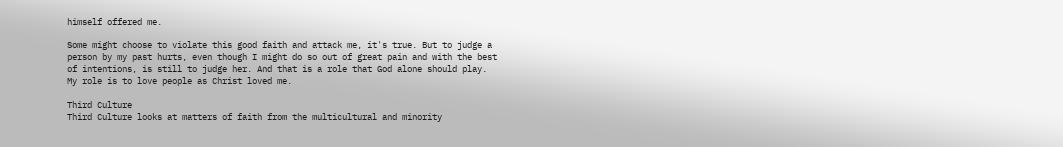himself offered me.

Some might choose to violate this good faith and attack me, it's true. But to judge a person by my past hurts, even though I might do so out of great pain and with the best of intentions, is still to judge her. And that is a role that God alone should play. My role is to love people as Christ loved me.

Third Culture
Third Culture looks at matters of faith from the multicultural and minority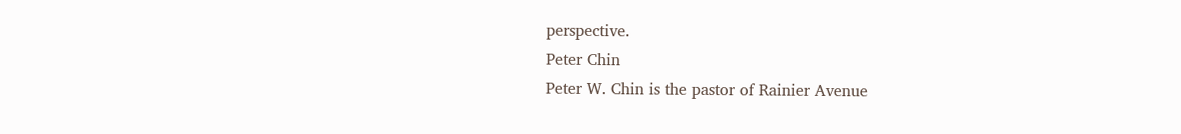perspective.
Peter Chin
Peter W. Chin is the pastor of Rainier Avenue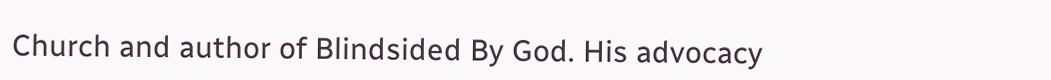Church and author of Blindsided By God. His advocacy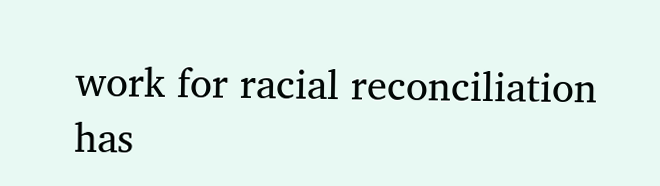work for racial reconciliation has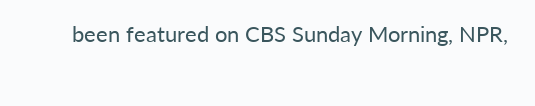been featured on CBS Sunday Morning, NPR,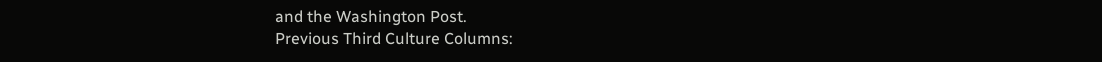and the Washington Post.
Previous Third Culture Columns: